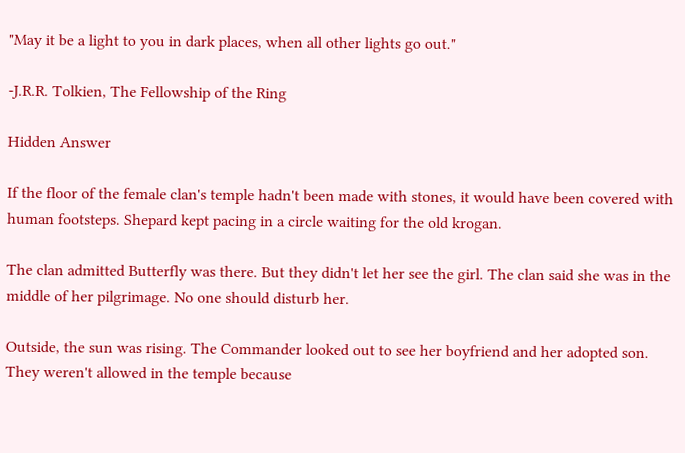"May it be a light to you in dark places, when all other lights go out."

-J.R.R. Tolkien, The Fellowship of the Ring

Hidden Answer

If the floor of the female clan's temple hadn't been made with stones, it would have been covered with human footsteps. Shepard kept pacing in a circle waiting for the old krogan.

The clan admitted Butterfly was there. But they didn't let her see the girl. The clan said she was in the middle of her pilgrimage. No one should disturb her.

Outside, the sun was rising. The Commander looked out to see her boyfriend and her adopted son. They weren't allowed in the temple because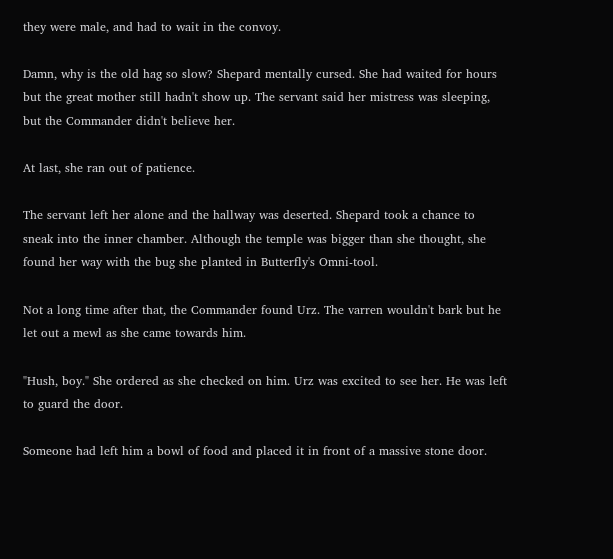they were male, and had to wait in the convoy.

Damn, why is the old hag so slow? Shepard mentally cursed. She had waited for hours but the great mother still hadn't show up. The servant said her mistress was sleeping, but the Commander didn't believe her.

At last, she ran out of patience.

The servant left her alone and the hallway was deserted. Shepard took a chance to sneak into the inner chamber. Although the temple was bigger than she thought, she found her way with the bug she planted in Butterfly's Omni-tool.

Not a long time after that, the Commander found Urz. The varren wouldn't bark but he let out a mewl as she came towards him.

"Hush, boy." She ordered as she checked on him. Urz was excited to see her. He was left to guard the door.

Someone had left him a bowl of food and placed it in front of a massive stone door.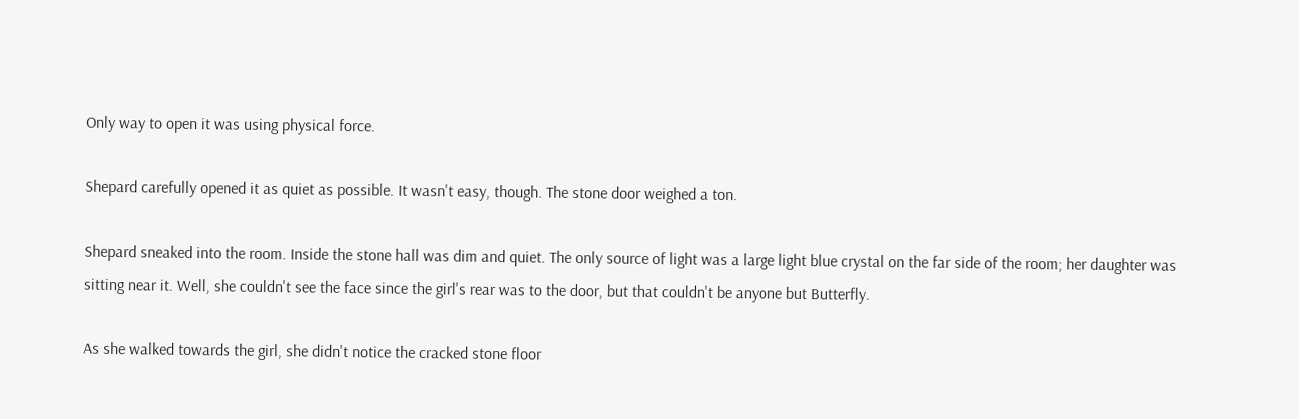Only way to open it was using physical force.

Shepard carefully opened it as quiet as possible. It wasn't easy, though. The stone door weighed a ton.

Shepard sneaked into the room. Inside the stone hall was dim and quiet. The only source of light was a large light blue crystal on the far side of the room; her daughter was sitting near it. Well, she couldn't see the face since the girl's rear was to the door, but that couldn't be anyone but Butterfly.

As she walked towards the girl, she didn't notice the cracked stone floor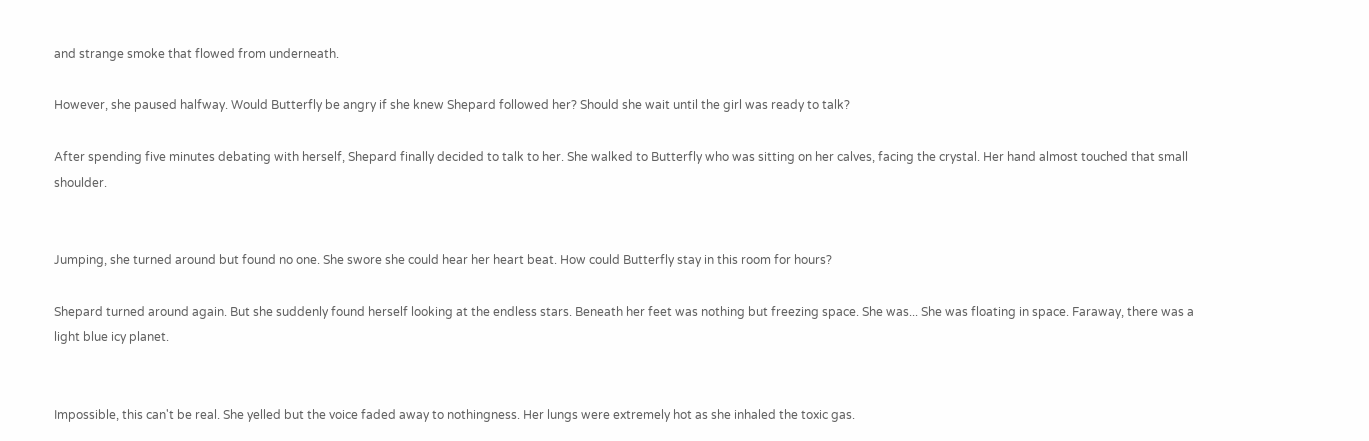and strange smoke that flowed from underneath.

However, she paused halfway. Would Butterfly be angry if she knew Shepard followed her? Should she wait until the girl was ready to talk?

After spending five minutes debating with herself, Shepard finally decided to talk to her. She walked to Butterfly who was sitting on her calves, facing the crystal. Her hand almost touched that small shoulder.


Jumping, she turned around but found no one. She swore she could hear her heart beat. How could Butterfly stay in this room for hours?

Shepard turned around again. But she suddenly found herself looking at the endless stars. Beneath her feet was nothing but freezing space. She was... She was floating in space. Faraway, there was a light blue icy planet.


Impossible, this can't be real. She yelled but the voice faded away to nothingness. Her lungs were extremely hot as she inhaled the toxic gas.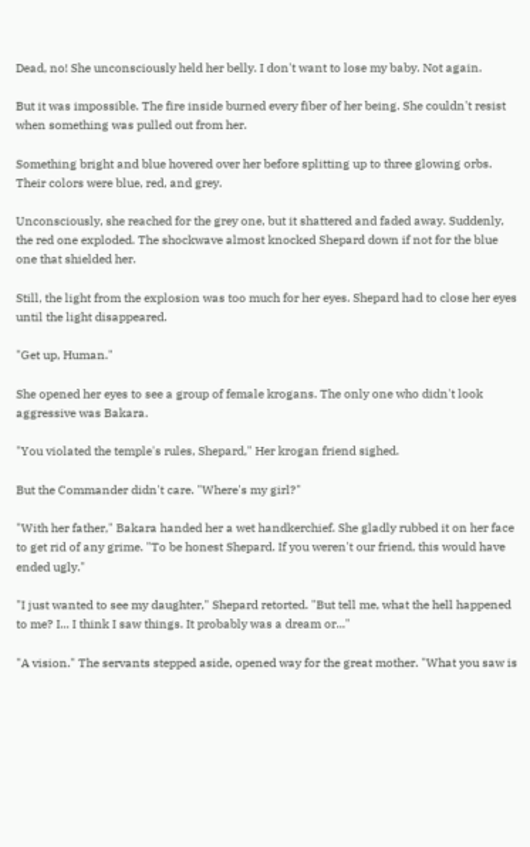Dead, no! She unconsciously held her belly. I don't want to lose my baby. Not again.

But it was impossible. The fire inside burned every fiber of her being. She couldn't resist when something was pulled out from her.

Something bright and blue hovered over her before splitting up to three glowing orbs. Their colors were blue, red, and grey.

Unconsciously, she reached for the grey one, but it shattered and faded away. Suddenly, the red one exploded. The shockwave almost knocked Shepard down if not for the blue one that shielded her.

Still, the light from the explosion was too much for her eyes. Shepard had to close her eyes until the light disappeared.

"Get up, Human."

She opened her eyes to see a group of female krogans. The only one who didn't look aggressive was Bakara.

"You violated the temple's rules, Shepard," Her krogan friend sighed.

But the Commander didn't care. "Where's my girl?"

"With her father," Bakara handed her a wet handkerchief. She gladly rubbed it on her face to get rid of any grime. "To be honest Shepard. If you weren't our friend, this would have ended ugly."

"I just wanted to see my daughter," Shepard retorted. "But tell me, what the hell happened to me? I... I think I saw things. It probably was a dream or..."

"A vision." The servants stepped aside, opened way for the great mother. "What you saw is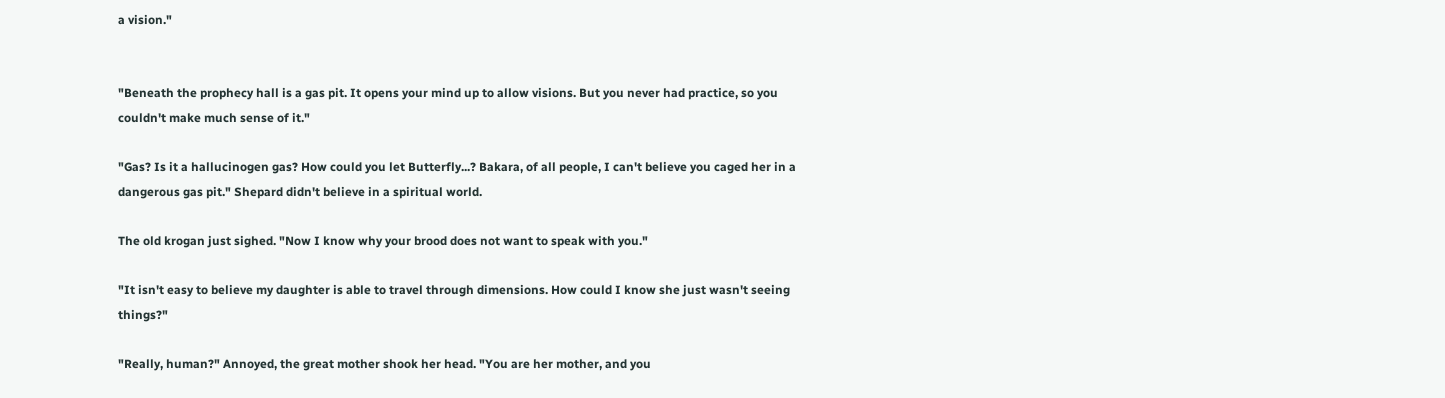a vision."


"Beneath the prophecy hall is a gas pit. It opens your mind up to allow visions. But you never had practice, so you couldn't make much sense of it."

"Gas? Is it a hallucinogen gas? How could you let Butterfly...? Bakara, of all people, I can't believe you caged her in a dangerous gas pit." Shepard didn't believe in a spiritual world.

The old krogan just sighed. "Now I know why your brood does not want to speak with you."

"It isn't easy to believe my daughter is able to travel through dimensions. How could I know she just wasn't seeing things?"

"Really, human?" Annoyed, the great mother shook her head. "You are her mother, and you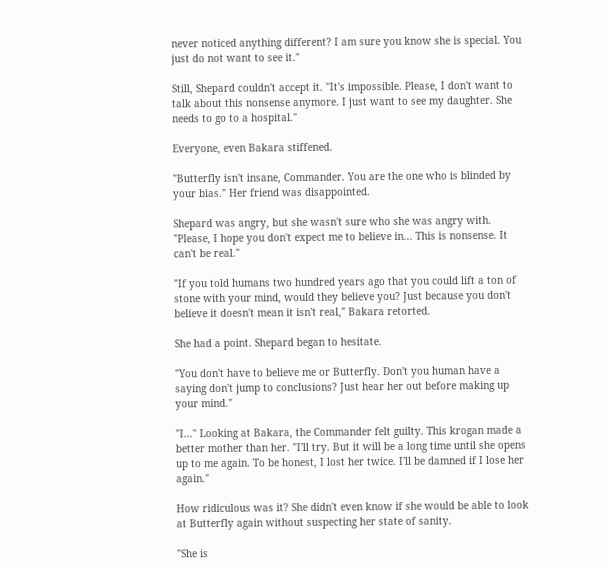never noticed anything different? I am sure you know she is special. You just do not want to see it."

Still, Shepard couldn't accept it. "It's impossible. Please, I don't want to talk about this nonsense anymore. I just want to see my daughter. She needs to go to a hospital."

Everyone, even Bakara stiffened.

"Butterfly isn't insane, Commander. You are the one who is blinded by your bias." Her friend was disappointed.

Shepard was angry, but she wasn't sure who she was angry with. "Please, I hope you don't expect me to believe in... This is nonsense. It can't be real."

"If you told humans two hundred years ago that you could lift a ton of stone with your mind, would they believe you? Just because you don't believe it doesn't mean it isn't real," Bakara retorted.

She had a point. Shepard began to hesitate.

"You don't have to believe me or Butterfly. Don't you human have a saying don't jump to conclusions? Just hear her out before making up your mind."

"I..." Looking at Bakara, the Commander felt guilty. This krogan made a better mother than her. "I'll try. But it will be a long time until she opens up to me again. To be honest, I lost her twice. I'll be damned if I lose her again."

How ridiculous was it? She didn't even know if she would be able to look at Butterfly again without suspecting her state of sanity.

"She is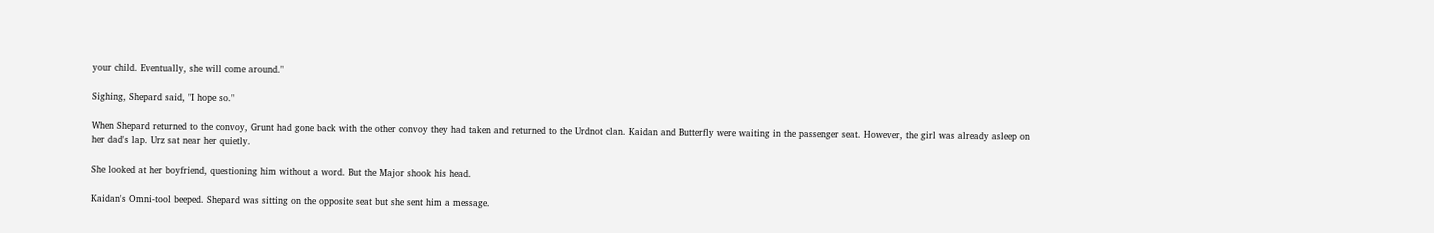your child. Eventually, she will come around."

Sighing, Shepard said, "I hope so."

When Shepard returned to the convoy, Grunt had gone back with the other convoy they had taken and returned to the Urdnot clan. Kaidan and Butterfly were waiting in the passenger seat. However, the girl was already asleep on her dad's lap. Urz sat near her quietly.

She looked at her boyfriend, questioning him without a word. But the Major shook his head.

Kaidan's Omni-tool beeped. Shepard was sitting on the opposite seat but she sent him a message.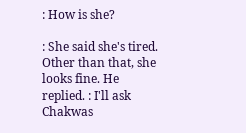: How is she?

: She said she's tired. Other than that, she looks fine. He replied. : I'll ask Chakwas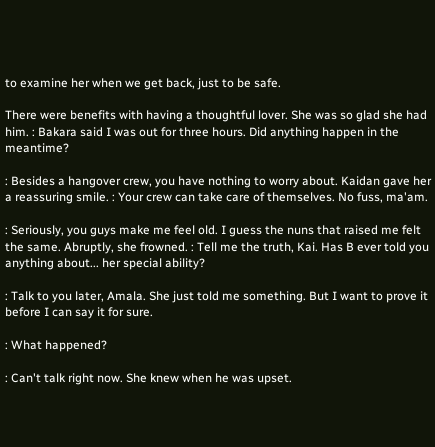to examine her when we get back, just to be safe.

There were benefits with having a thoughtful lover. She was so glad she had him. : Bakara said I was out for three hours. Did anything happen in the meantime?

: Besides a hangover crew, you have nothing to worry about. Kaidan gave her a reassuring smile. : Your crew can take care of themselves. No fuss, ma'am.

: Seriously, you guys make me feel old. I guess the nuns that raised me felt the same. Abruptly, she frowned. : Tell me the truth, Kai. Has B ever told you anything about... her special ability?

: Talk to you later, Amala. She just told me something. But I want to prove it before I can say it for sure.

: What happened?

: Can't talk right now. She knew when he was upset.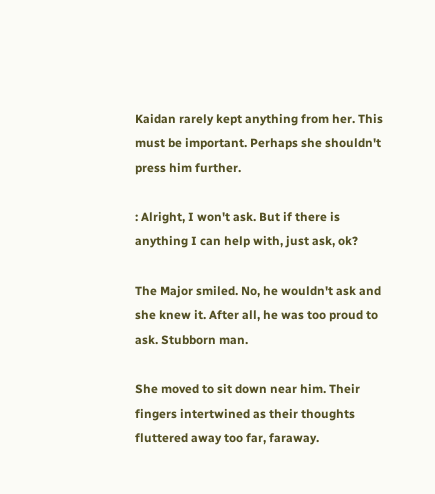Kaidan rarely kept anything from her. This must be important. Perhaps she shouldn't press him further.

: Alright, I won't ask. But if there is anything I can help with, just ask, ok?

The Major smiled. No, he wouldn't ask and she knew it. After all, he was too proud to ask. Stubborn man.

She moved to sit down near him. Their fingers intertwined as their thoughts fluttered away too far, faraway.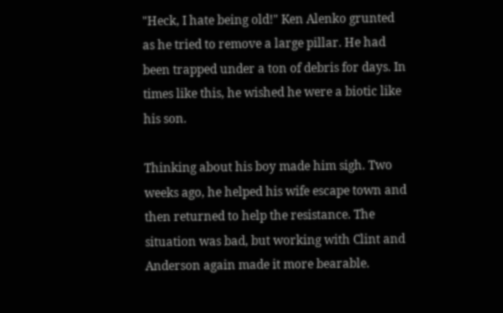"Heck, I hate being old!" Ken Alenko grunted as he tried to remove a large pillar. He had been trapped under a ton of debris for days. In times like this, he wished he were a biotic like his son.

Thinking about his boy made him sigh. Two weeks ago, he helped his wife escape town and then returned to help the resistance. The situation was bad, but working with Clint and Anderson again made it more bearable.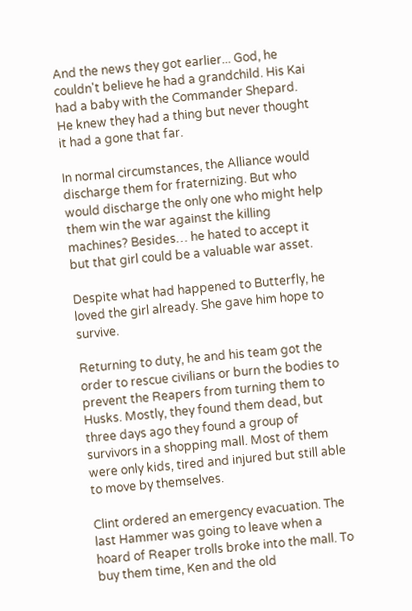And the news they got earlier... God, he couldn't believe he had a grandchild. His Kai had a baby with the Commander Shepard. He knew they had a thing but never thought it had a gone that far.

In normal circumstances, the Alliance would discharge them for fraternizing. But who would discharge the only one who might help them win the war against the killing machines? Besides… he hated to accept it but that girl could be a valuable war asset.

Despite what had happened to Butterfly, he loved the girl already. She gave him hope to survive.

Returning to duty, he and his team got the order to rescue civilians or burn the bodies to prevent the Reapers from turning them to Husks. Mostly, they found them dead, but three days ago they found a group of survivors in a shopping mall. Most of them were only kids, tired and injured but still able to move by themselves.

Clint ordered an emergency evacuation. The last Hammer was going to leave when a hoard of Reaper trolls broke into the mall. To buy them time, Ken and the old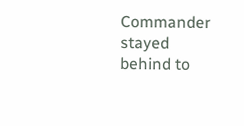Commander stayed behind to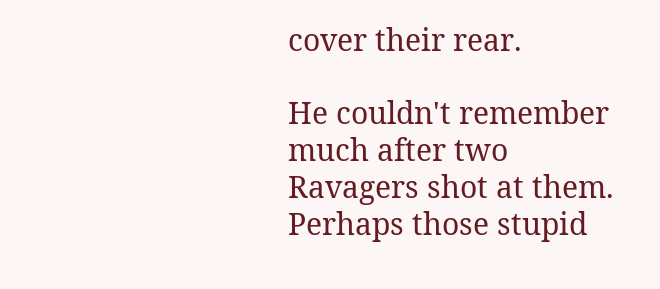cover their rear.

He couldn't remember much after two Ravagers shot at them. Perhaps those stupid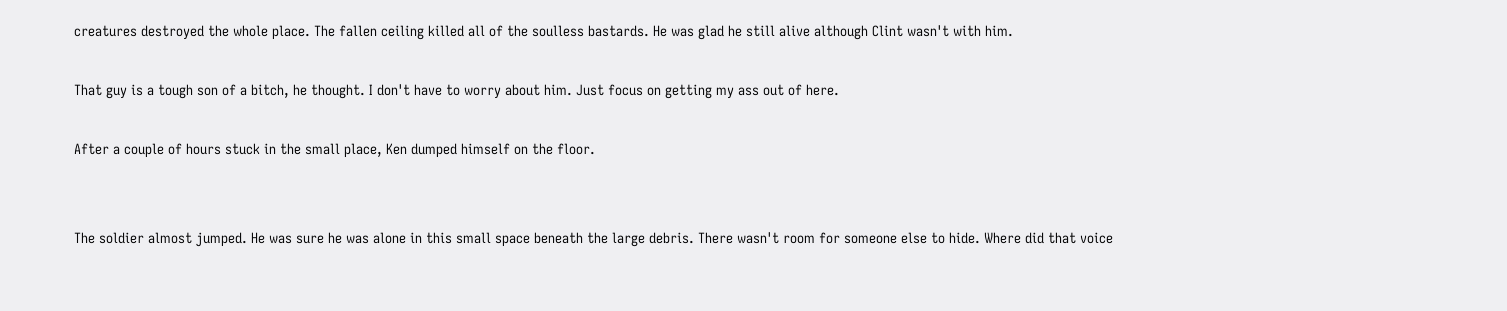creatures destroyed the whole place. The fallen ceiling killed all of the soulless bastards. He was glad he still alive although Clint wasn't with him.

That guy is a tough son of a bitch, he thought. I don't have to worry about him. Just focus on getting my ass out of here.

After a couple of hours stuck in the small place, Ken dumped himself on the floor.


The soldier almost jumped. He was sure he was alone in this small space beneath the large debris. There wasn't room for someone else to hide. Where did that voice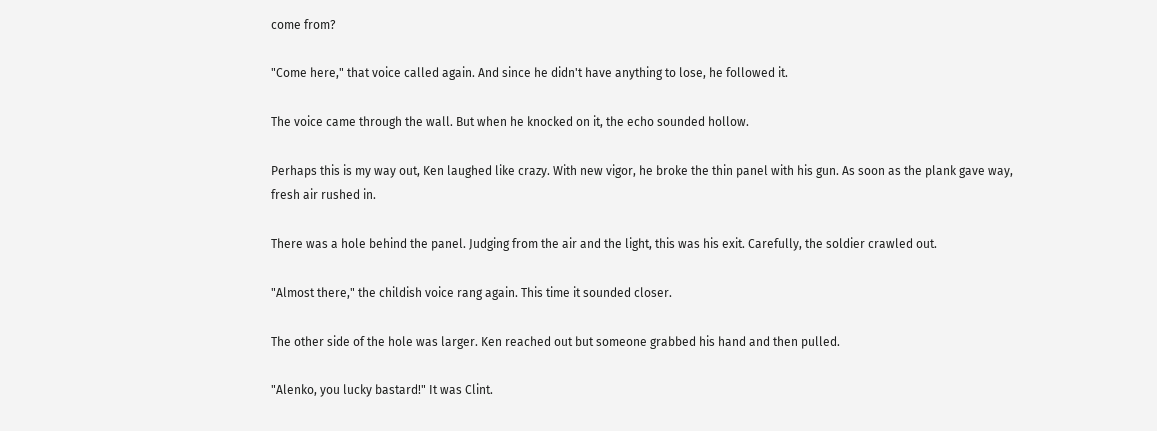come from?

"Come here," that voice called again. And since he didn't have anything to lose, he followed it.

The voice came through the wall. But when he knocked on it, the echo sounded hollow.

Perhaps this is my way out, Ken laughed like crazy. With new vigor, he broke the thin panel with his gun. As soon as the plank gave way, fresh air rushed in.

There was a hole behind the panel. Judging from the air and the light, this was his exit. Carefully, the soldier crawled out.

"Almost there," the childish voice rang again. This time it sounded closer.

The other side of the hole was larger. Ken reached out but someone grabbed his hand and then pulled.

"Alenko, you lucky bastard!" It was Clint.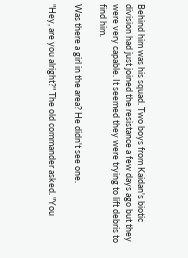Behind him was his squad. Two boys from Kaidan's biotic division had just joined the resistance a few days ago but they were very capable. It seemed they were trying to lift debris to find him.

Was there a girl in the area? He didn't see one.

"Hey, are you alright?" The old commander asked. "You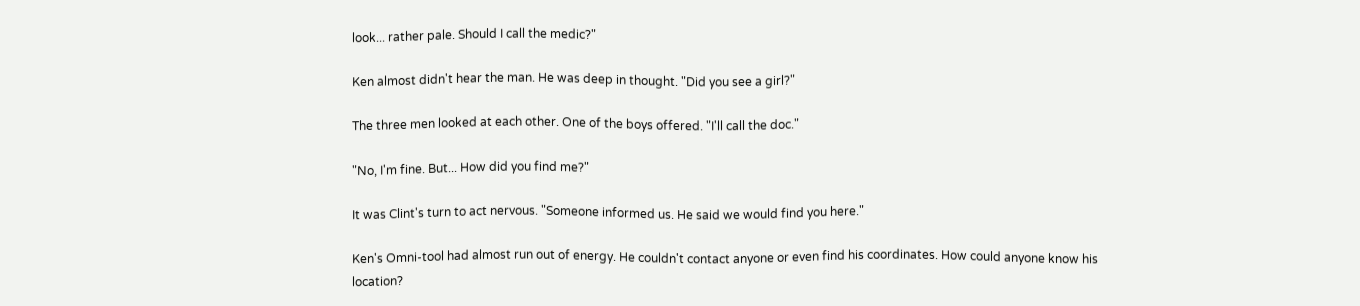look... rather pale. Should I call the medic?"

Ken almost didn't hear the man. He was deep in thought. "Did you see a girl?"

The three men looked at each other. One of the boys offered. "I'll call the doc."

"No, I'm fine. But... How did you find me?"

It was Clint's turn to act nervous. "Someone informed us. He said we would find you here."

Ken's Omni-tool had almost run out of energy. He couldn't contact anyone or even find his coordinates. How could anyone know his location?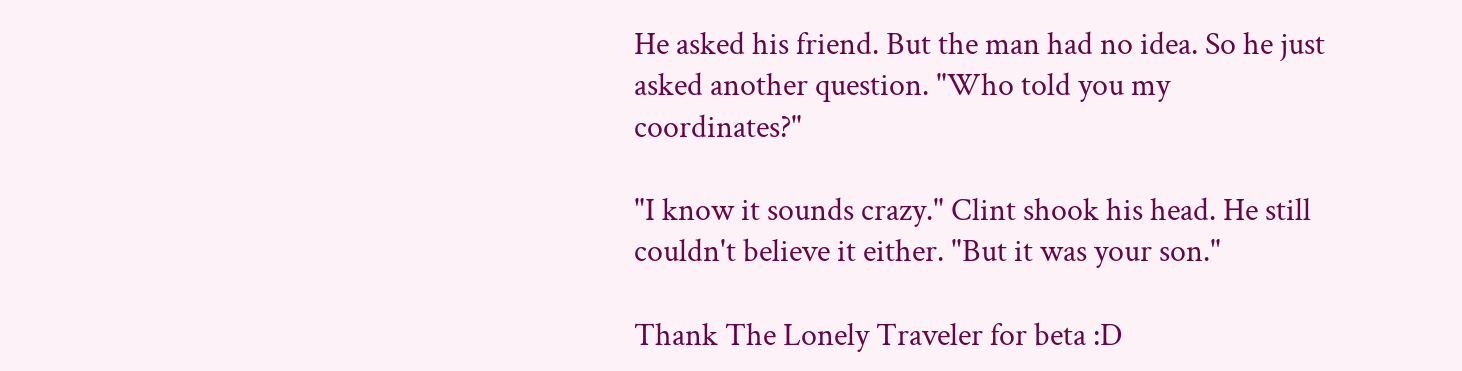He asked his friend. But the man had no idea. So he just asked another question. "Who told you my coordinates?"

"I know it sounds crazy." Clint shook his head. He still couldn't believe it either. "But it was your son."

Thank The Lonely Traveler for beta :D